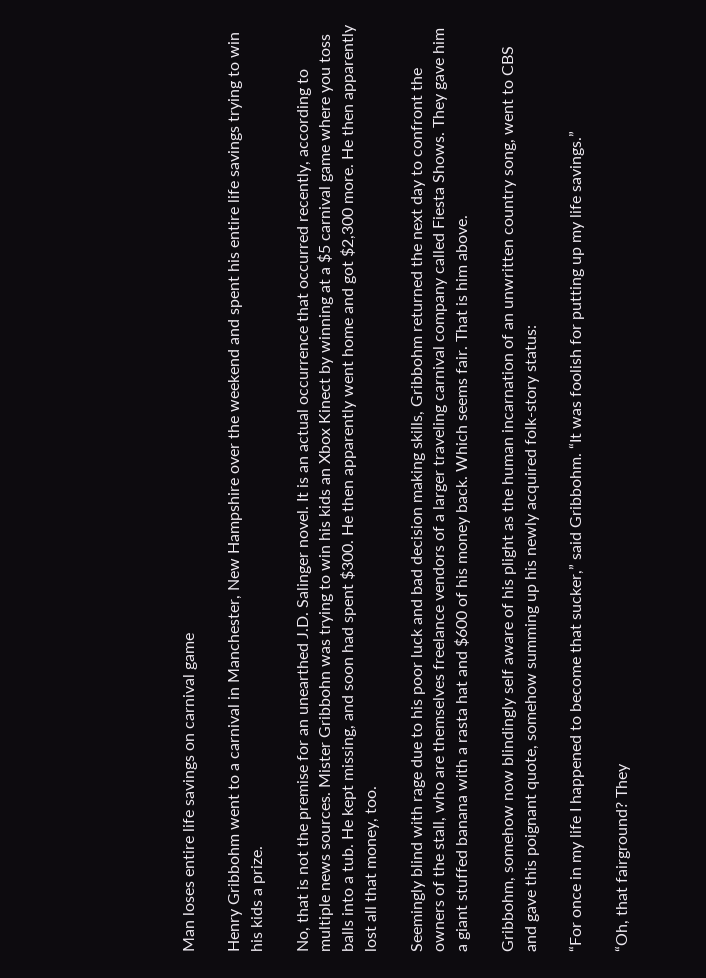Man loses entire life savings on carnival game

Henry Gribbohm went to a carnival in Manchester, New Hampshire over the weekend and spent his entire life savings trying to win his kids a prize.

No, that is not the premise for an unearthed J.D. Salinger novel. It is an actual occurrence that occurred recently, according to multiple news sources. Mister Gribbohn was trying to win his kids an Xbox Kinect by winning at a $5 carnival game where you toss balls into a tub. He kept missing, and soon had spent $300. He then apparently went home and got $2,300 more. He then apparently lost all that money, too.

Seemingly blind with rage due to his poor luck and bad decision making skills, Gribbohm returned the next day to confront the owners of the stall, who are themselves freelance vendors of a larger traveling carnival company called Fiesta Shows. They gave him a giant stuffed banana with a rasta hat and $600 of his money back. Which seems fair. That is him above.

Gribbohm, somehow now blindingly self aware of his plight as the human incarnation of an unwritten country song, went to CBS and gave this poignant quote, somehow summing up his newly acquired folk-story status:

“For once in my life I happened to become that sucker,” said Gribbohm. “It was foolish for putting up my life savings.”

“Oh, that fairground? They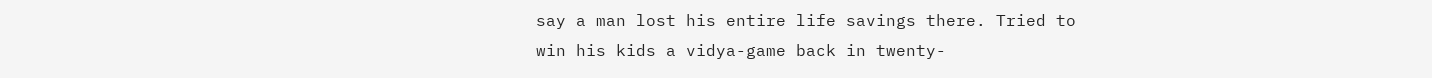say a man lost his entire life savings there. Tried to win his kids a vidya-game back in twenty-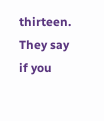thirteen. They say if you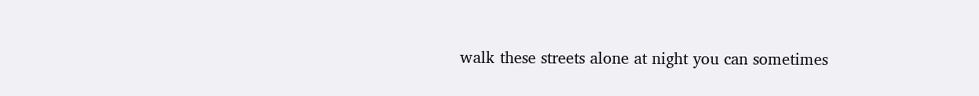walk these streets alone at night you can sometimes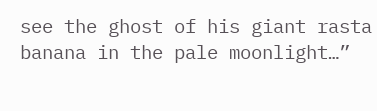see the ghost of his giant rasta banana in the pale moonlight…”